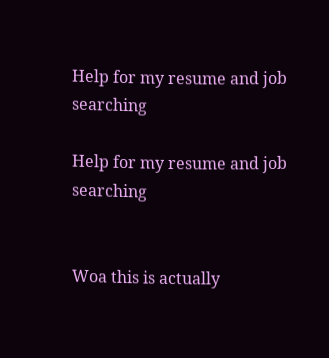Help for my resume and job searching

Help for my resume and job searching


Woa this is actually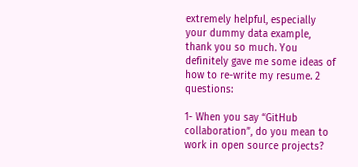extremely helpful, especially your dummy data example, thank you so much. You definitely gave me some ideas of how to re-write my resume. 2 questions:

1- When you say “GitHub collaboration”, do you mean to work in open source projects?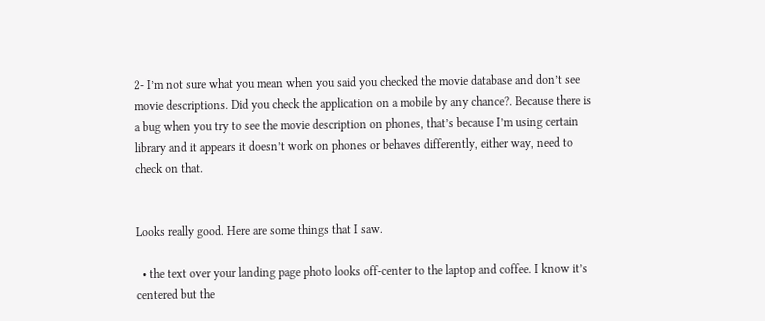2- I’m not sure what you mean when you said you checked the movie database and don’t see movie descriptions. Did you check the application on a mobile by any chance?. Because there is a bug when you try to see the movie description on phones, that’s because I’m using certain library and it appears it doesn’t work on phones or behaves differently, either way, need to check on that.


Looks really good. Here are some things that I saw.

  • the text over your landing page photo looks off-center to the laptop and coffee. I know it’s centered but the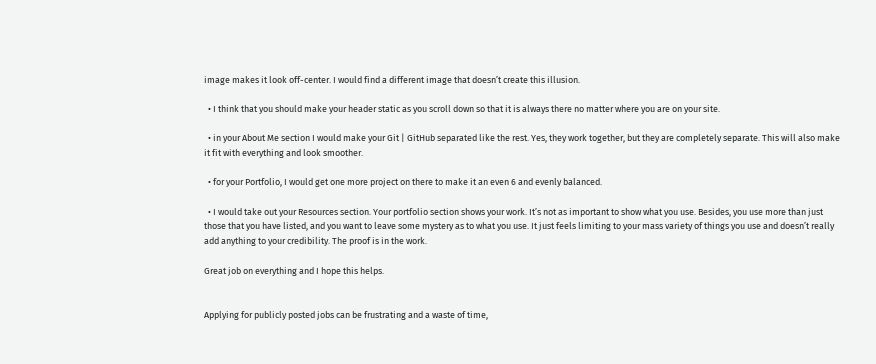image makes it look off-center. I would find a different image that doesn’t create this illusion.

  • I think that you should make your header static as you scroll down so that it is always there no matter where you are on your site.

  • in your About Me section I would make your Git | GitHub separated like the rest. Yes, they work together, but they are completely separate. This will also make it fit with everything and look smoother.

  • for your Portfolio, I would get one more project on there to make it an even 6 and evenly balanced.

  • I would take out your Resources section. Your portfolio section shows your work. It’s not as important to show what you use. Besides, you use more than just those that you have listed, and you want to leave some mystery as to what you use. It just feels limiting to your mass variety of things you use and doesn’t really add anything to your credibility. The proof is in the work.

Great job on everything and I hope this helps.


Applying for publicly posted jobs can be frustrating and a waste of time,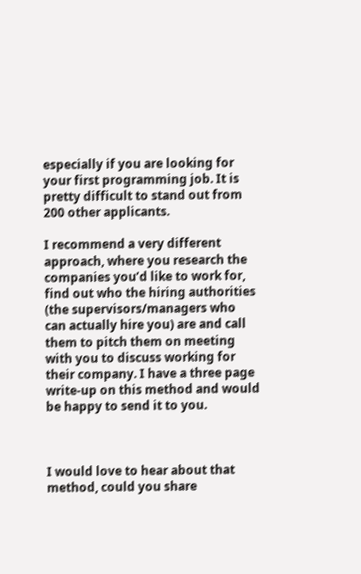especially if you are looking for your first programming job. It is pretty difficult to stand out from 200 other applicants.

I recommend a very different approach, where you research the companies you’d like to work for, find out who the hiring authorities (the supervisors/managers who can actually hire you) are and call them to pitch them on meeting with you to discuss working for their company. I have a three page write-up on this method and would be happy to send it to you.



I would love to hear about that method, could you share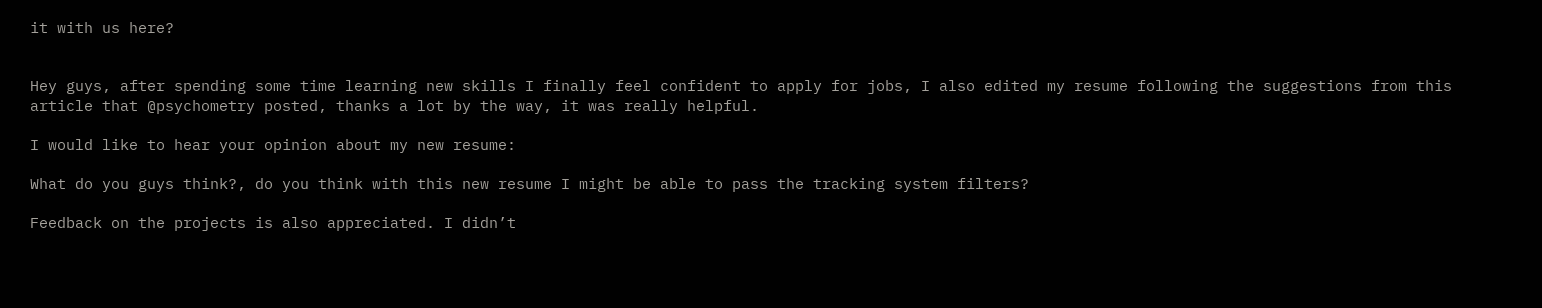it with us here?


Hey guys, after spending some time learning new skills I finally feel confident to apply for jobs, I also edited my resume following the suggestions from this article that @psychometry posted, thanks a lot by the way, it was really helpful.

I would like to hear your opinion about my new resume:

What do you guys think?, do you think with this new resume I might be able to pass the tracking system filters?

Feedback on the projects is also appreciated. I didn’t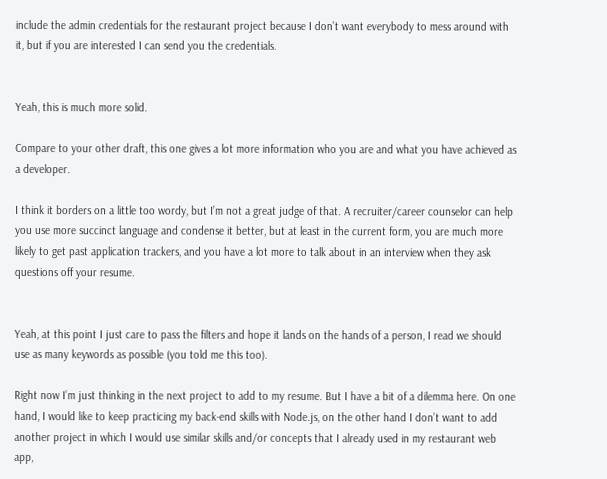include the admin credentials for the restaurant project because I don’t want everybody to mess around with it, but if you are interested I can send you the credentials.


Yeah, this is much more solid.

Compare to your other draft, this one gives a lot more information who you are and what you have achieved as a developer.

I think it borders on a little too wordy, but I’m not a great judge of that. A recruiter/career counselor can help you use more succinct language and condense it better, but at least in the current form, you are much more likely to get past application trackers, and you have a lot more to talk about in an interview when they ask questions off your resume.


Yeah, at this point I just care to pass the filters and hope it lands on the hands of a person, I read we should use as many keywords as possible (you told me this too).

Right now I’m just thinking in the next project to add to my resume. But I have a bit of a dilemma here. On one hand, I would like to keep practicing my back-end skills with Node.js, on the other hand I don’t want to add another project in which I would use similar skills and/or concepts that I already used in my restaurant web app,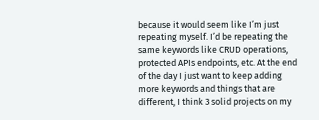because it would seem like I’m just repeating myself. I’d be repeating the same keywords like CRUD operations, protected APIs endpoints, etc. At the end of the day I just want to keep adding more keywords and things that are different, I think 3 solid projects on my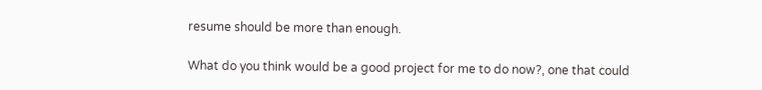resume should be more than enough.

What do you think would be a good project for me to do now?, one that could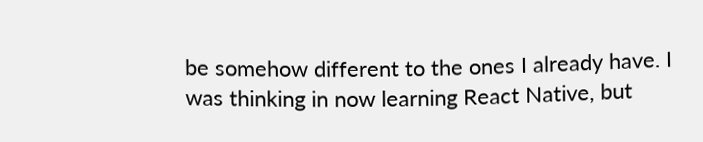be somehow different to the ones I already have. I was thinking in now learning React Native, but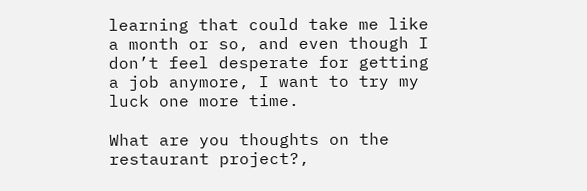learning that could take me like a month or so, and even though I don’t feel desperate for getting a job anymore, I want to try my luck one more time.

What are you thoughts on the restaurant project?,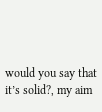would you say that it’s solid?, my aim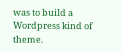was to build a Wordpress kind of theme.